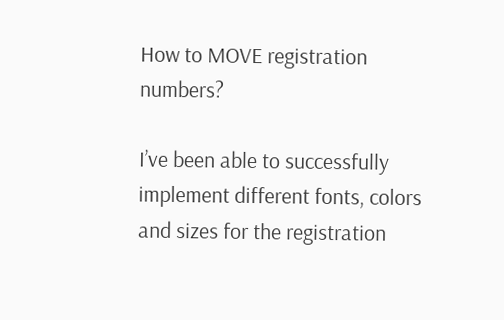How to MOVE registration numbers?

I’ve been able to successfully implement different fonts, colors and sizes for the registration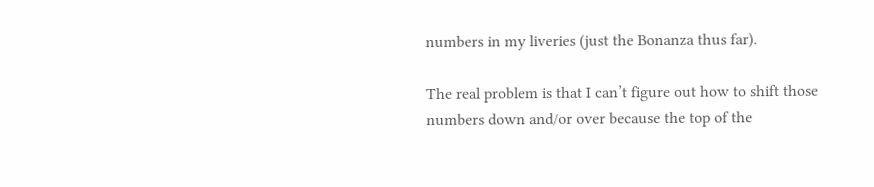numbers in my liveries (just the Bonanza thus far).

The real problem is that I can’t figure out how to shift those numbers down and/or over because the top of the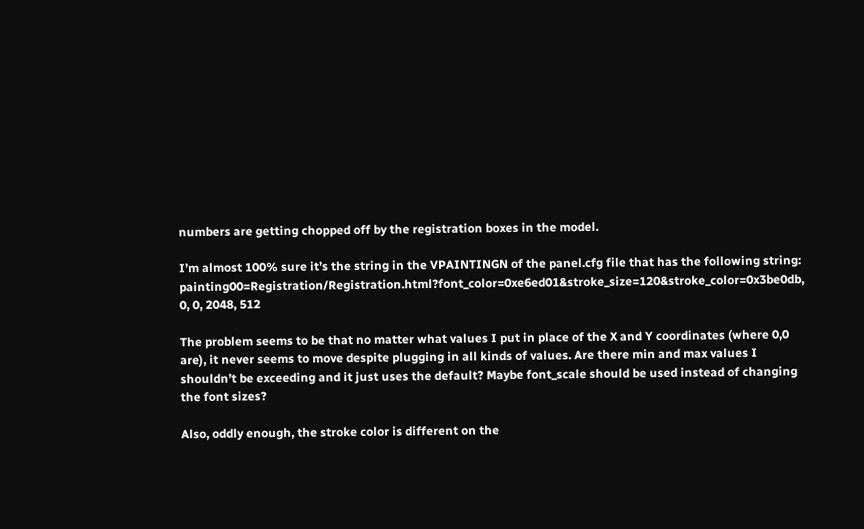numbers are getting chopped off by the registration boxes in the model.

I’m almost 100% sure it’s the string in the VPAINTINGN of the panel.cfg file that has the following string: painting00=Registration/Registration.html?font_color=0xe6ed01&stroke_size=120&stroke_color=0x3be0db, 0, 0, 2048, 512

The problem seems to be that no matter what values I put in place of the X and Y coordinates (where 0,0 are), it never seems to move despite plugging in all kinds of values. Are there min and max values I shouldn’t be exceeding and it just uses the default? Maybe font_scale should be used instead of changing the font sizes?

Also, oddly enough, the stroke color is different on the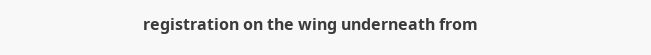registration on the wing underneath from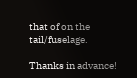that of on the tail/fuselage.

Thanks in advance!